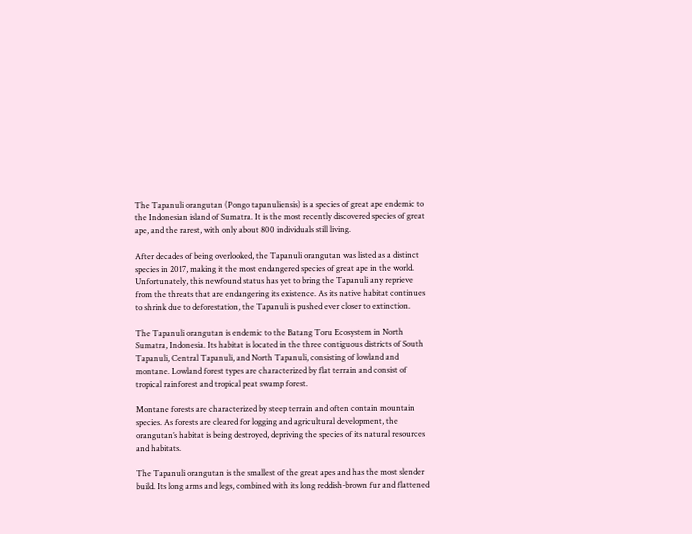The Tapanuli orangutan (Pongo tapanuliensis) is a species of great ape endemic to the Indonesian island of Sumatra. It is the most recently discovered species of great ape, and the rarest, with only about 800 individuals still living.

After decades of being overlooked, the Tapanuli orangutan was listed as a distinct species in 2017, making it the most endangered species of great ape in the world. Unfortunately, this newfound status has yet to bring the Tapanuli any reprieve from the threats that are endangering its existence. As its native habitat continues to shrink due to deforestation, the Tapanuli is pushed ever closer to extinction.

The Tapanuli orangutan is endemic to the Batang Toru Ecosystem in North Sumatra, Indonesia. Its habitat is located in the three contiguous districts of South Tapanuli, Central Tapanuli, and North Tapanuli, consisting of lowland and montane. Lowland forest types are characterized by flat terrain and consist of tropical rainforest and tropical peat swamp forest.

Montane forests are characterized by steep terrain and often contain mountain species. As forests are cleared for logging and agricultural development, the orangutan’s habitat is being destroyed, depriving the species of its natural resources and habitats.

The Tapanuli orangutan is the smallest of the great apes and has the most slender build. Its long arms and legs, combined with its long reddish-brown fur and flattened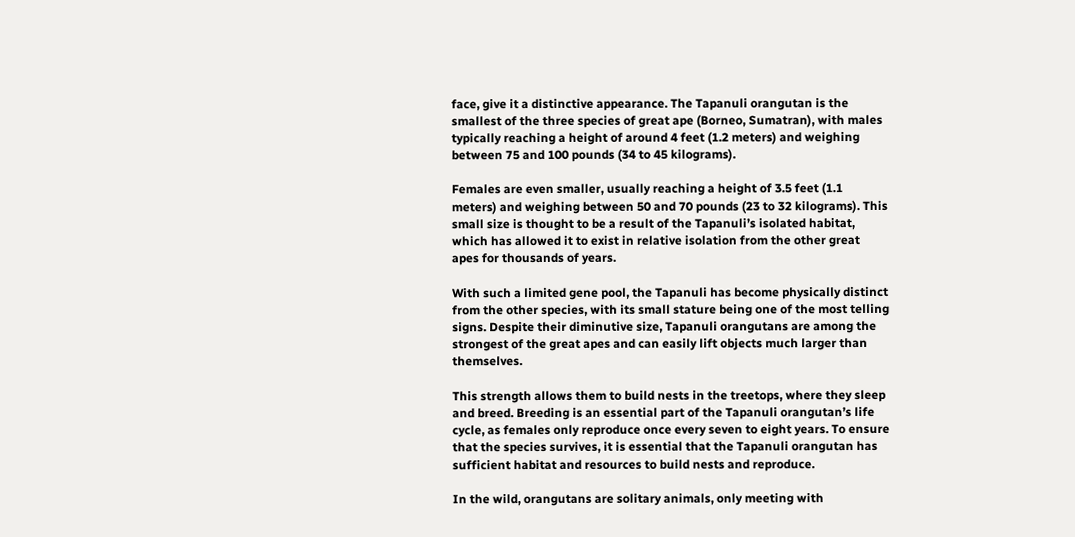face, give it a distinctive appearance. The Tapanuli orangutan is the smallest of the three species of great ape (Borneo, Sumatran), with males typically reaching a height of around 4 feet (1.2 meters) and weighing between 75 and 100 pounds (34 to 45 kilograms).

Females are even smaller, usually reaching a height of 3.5 feet (1.1 meters) and weighing between 50 and 70 pounds (23 to 32 kilograms). This small size is thought to be a result of the Tapanuli’s isolated habitat, which has allowed it to exist in relative isolation from the other great apes for thousands of years.

With such a limited gene pool, the Tapanuli has become physically distinct from the other species, with its small stature being one of the most telling signs. Despite their diminutive size, Tapanuli orangutans are among the strongest of the great apes and can easily lift objects much larger than themselves.

This strength allows them to build nests in the treetops, where they sleep and breed. Breeding is an essential part of the Tapanuli orangutan’s life cycle, as females only reproduce once every seven to eight years. To ensure that the species survives, it is essential that the Tapanuli orangutan has sufficient habitat and resources to build nests and reproduce.

In the wild, orangutans are solitary animals, only meeting with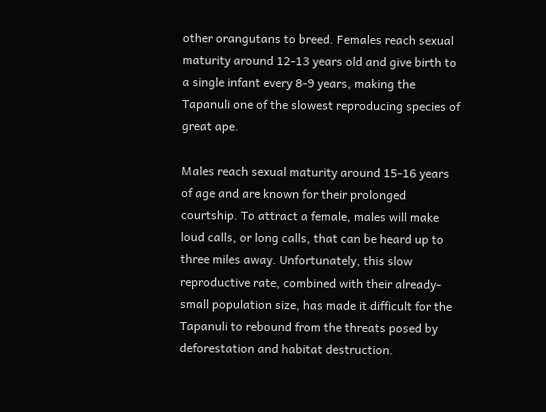other orangutans to breed. Females reach sexual maturity around 12-13 years old and give birth to a single infant every 8-9 years, making the Tapanuli one of the slowest reproducing species of great ape.

Males reach sexual maturity around 15-16 years of age and are known for their prolonged courtship. To attract a female, males will make loud calls, or long calls, that can be heard up to three miles away. Unfortunately, this slow reproductive rate, combined with their already-small population size, has made it difficult for the Tapanuli to rebound from the threats posed by deforestation and habitat destruction.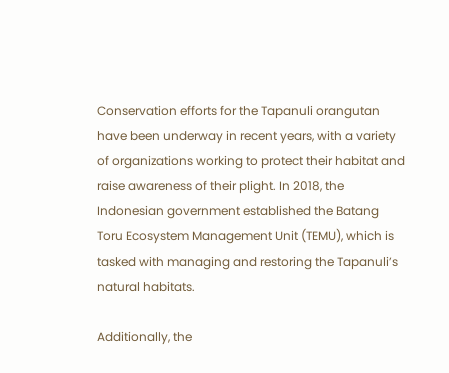Conservation efforts for the Tapanuli orangutan have been underway in recent years, with a variety of organizations working to protect their habitat and raise awareness of their plight. In 2018, the Indonesian government established the Batang Toru Ecosystem Management Unit (TEMU), which is tasked with managing and restoring the Tapanuli’s natural habitats.

Additionally, the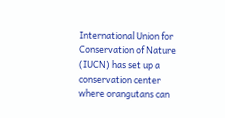International Union for Conservation of Nature (IUCN) has set up a conservation center where orangutans can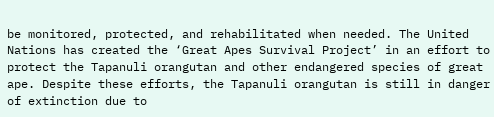be monitored, protected, and rehabilitated when needed. The United Nations has created the ‘Great Apes Survival Project’ in an effort to protect the Tapanuli orangutan and other endangered species of great ape. Despite these efforts, the Tapanuli orangutan is still in danger of extinction due to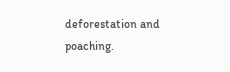deforestation and poaching.